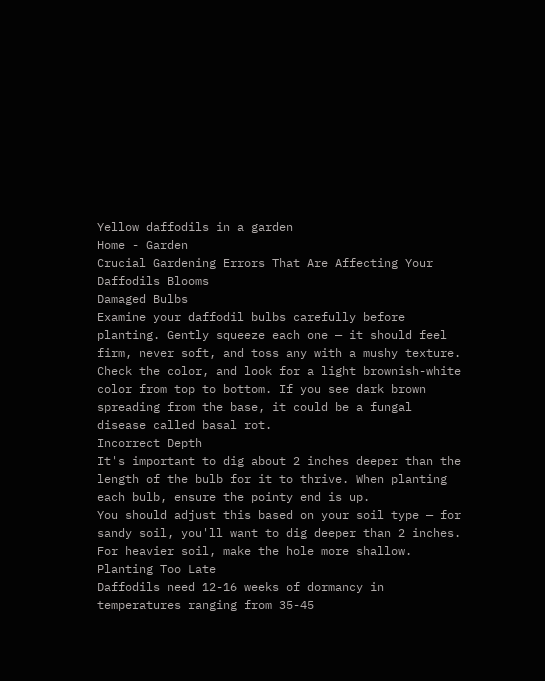Yellow daffodils in a garden
Home - Garden
Crucial Gardening Errors That Are Affecting Your Daffodils Blooms
Damaged Bulbs
Examine your daffodil bulbs carefully before planting. Gently squeeze each one — it should feel firm, never soft, and toss any with a mushy texture.
Check the color, and look for a light brownish-white color from top to bottom. If you see dark brown spreading from the base, it could be a fungal disease called basal rot.
Incorrect Depth
It's important to dig about 2 inches deeper than the length of the bulb for it to thrive. When planting each bulb, ensure the pointy end is up.
You should adjust this based on your soil type — for sandy soil, you'll want to dig deeper than 2 inches. For heavier soil, make the hole more shallow.
Planting Too Late
Daffodils need 12-16 weeks of dormancy in temperatures ranging from 35-45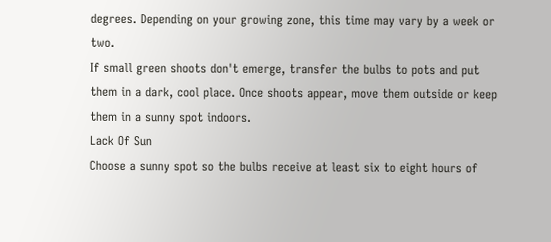degrees. Depending on your growing zone, this time may vary by a week or two.
If small green shoots don't emerge, transfer the bulbs to pots and put them in a dark, cool place. Once shoots appear, move them outside or keep them in a sunny spot indoors.
Lack Of Sun
Choose a sunny spot so the bulbs receive at least six to eight hours of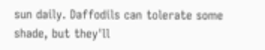sun daily. Daffodils can tolerate some shade, but they'll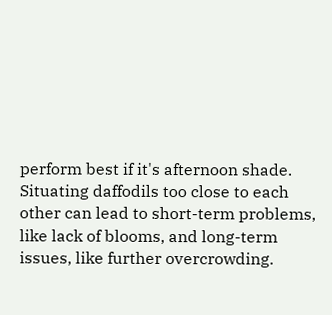perform best if it's afternoon shade.
Situating daffodils too close to each other can lead to short-term problems, like lack of blooms, and long-term issues, like further overcrowding.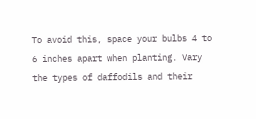To avoid this, space your bulbs 4 to 6 inches apart when planting. Vary the types of daffodils and their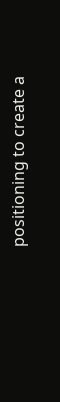positioning to create a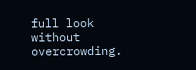full look without overcrowding.